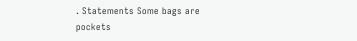. Statements Some bags are pockets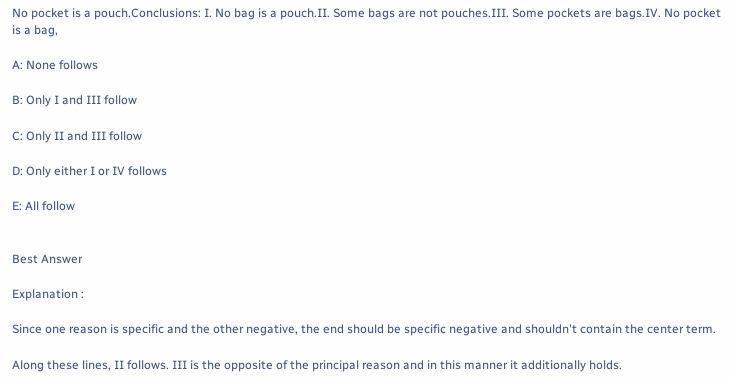No pocket is a pouch.Conclusions: I. No bag is a pouch.II. Some bags are not pouches.III. Some pockets are bags.IV. No pocket is a bag,

A: None follows

B: Only I and III follow

C: Only II and III follow

D: Only either I or IV follows

E: All follow


Best Answer

Explanation :

Since one reason is specific and the other negative, the end should be specific negative and shouldn't contain the center term.

Along these lines, II follows. III is the opposite of the principal reason and in this manner it additionally holds.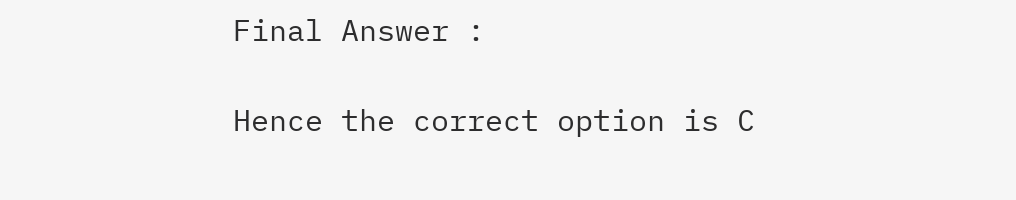Final Answer :

Hence the correct option is C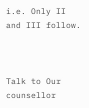i.e. Only II and III follow.



Talk to Our counsellor